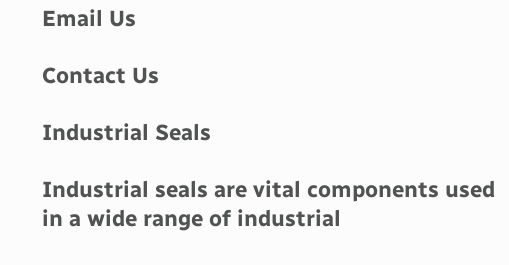Email Us

Contact Us

Industrial Seals

Industrial seals are vital components used in a wide range of industrial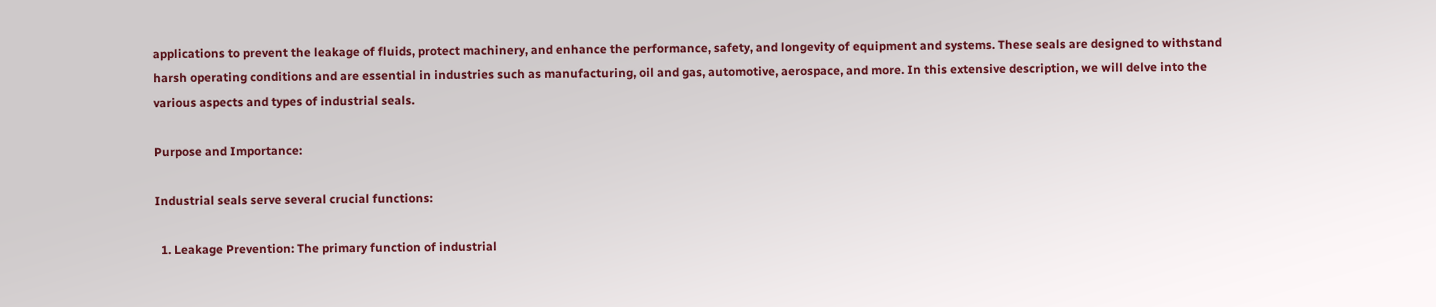applications to prevent the leakage of fluids, protect machinery, and enhance the performance, safety, and longevity of equipment and systems. These seals are designed to withstand harsh operating conditions and are essential in industries such as manufacturing, oil and gas, automotive, aerospace, and more. In this extensive description, we will delve into the various aspects and types of industrial seals.

Purpose and Importance:

Industrial seals serve several crucial functions:

  1. Leakage Prevention: The primary function of industrial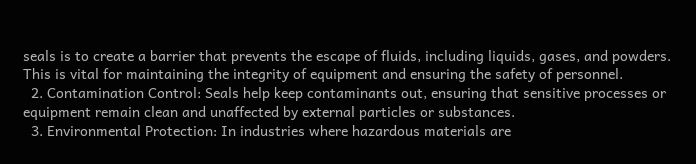seals is to create a barrier that prevents the escape of fluids, including liquids, gases, and powders. This is vital for maintaining the integrity of equipment and ensuring the safety of personnel.
  2. Contamination Control: Seals help keep contaminants out, ensuring that sensitive processes or equipment remain clean and unaffected by external particles or substances.
  3. Environmental Protection: In industries where hazardous materials are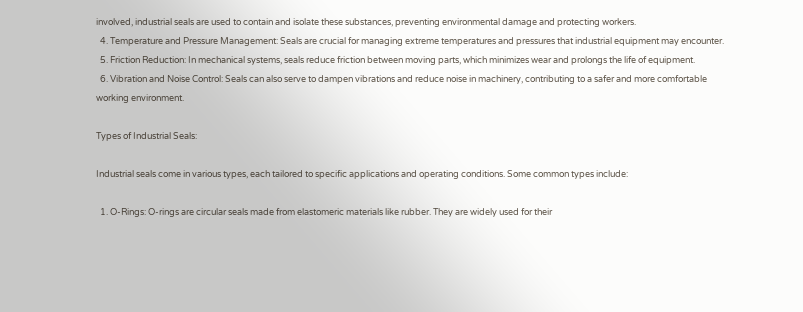involved, industrial seals are used to contain and isolate these substances, preventing environmental damage and protecting workers.
  4. Temperature and Pressure Management: Seals are crucial for managing extreme temperatures and pressures that industrial equipment may encounter.
  5. Friction Reduction: In mechanical systems, seals reduce friction between moving parts, which minimizes wear and prolongs the life of equipment.
  6. Vibration and Noise Control: Seals can also serve to dampen vibrations and reduce noise in machinery, contributing to a safer and more comfortable working environment.

Types of Industrial Seals:

Industrial seals come in various types, each tailored to specific applications and operating conditions. Some common types include:

  1. O-Rings: O-rings are circular seals made from elastomeric materials like rubber. They are widely used for their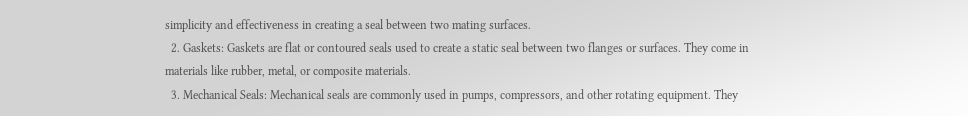simplicity and effectiveness in creating a seal between two mating surfaces.
  2. Gaskets: Gaskets are flat or contoured seals used to create a static seal between two flanges or surfaces. They come in materials like rubber, metal, or composite materials.
  3. Mechanical Seals: Mechanical seals are commonly used in pumps, compressors, and other rotating equipment. They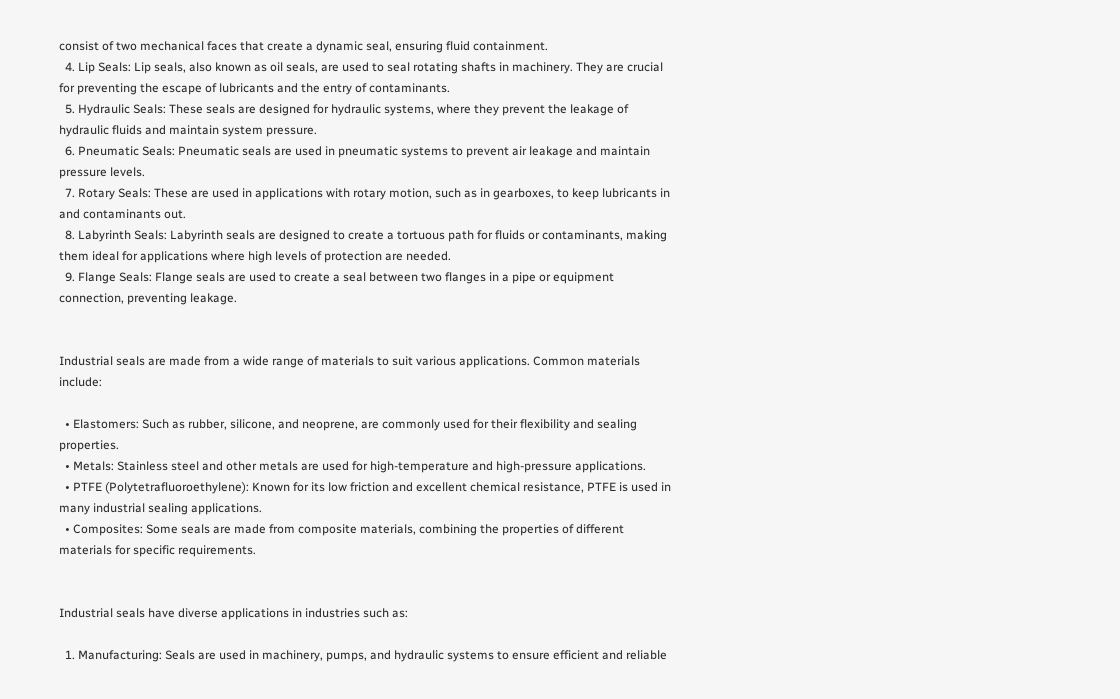consist of two mechanical faces that create a dynamic seal, ensuring fluid containment.
  4. Lip Seals: Lip seals, also known as oil seals, are used to seal rotating shafts in machinery. They are crucial for preventing the escape of lubricants and the entry of contaminants.
  5. Hydraulic Seals: These seals are designed for hydraulic systems, where they prevent the leakage of hydraulic fluids and maintain system pressure.
  6. Pneumatic Seals: Pneumatic seals are used in pneumatic systems to prevent air leakage and maintain pressure levels.
  7. Rotary Seals: These are used in applications with rotary motion, such as in gearboxes, to keep lubricants in and contaminants out.
  8. Labyrinth Seals: Labyrinth seals are designed to create a tortuous path for fluids or contaminants, making them ideal for applications where high levels of protection are needed.
  9. Flange Seals: Flange seals are used to create a seal between two flanges in a pipe or equipment connection, preventing leakage.


Industrial seals are made from a wide range of materials to suit various applications. Common materials include:

  • Elastomers: Such as rubber, silicone, and neoprene, are commonly used for their flexibility and sealing properties.
  • Metals: Stainless steel and other metals are used for high-temperature and high-pressure applications.
  • PTFE (Polytetrafluoroethylene): Known for its low friction and excellent chemical resistance, PTFE is used in many industrial sealing applications.
  • Composites: Some seals are made from composite materials, combining the properties of different materials for specific requirements.


Industrial seals have diverse applications in industries such as:

  1. Manufacturing: Seals are used in machinery, pumps, and hydraulic systems to ensure efficient and reliable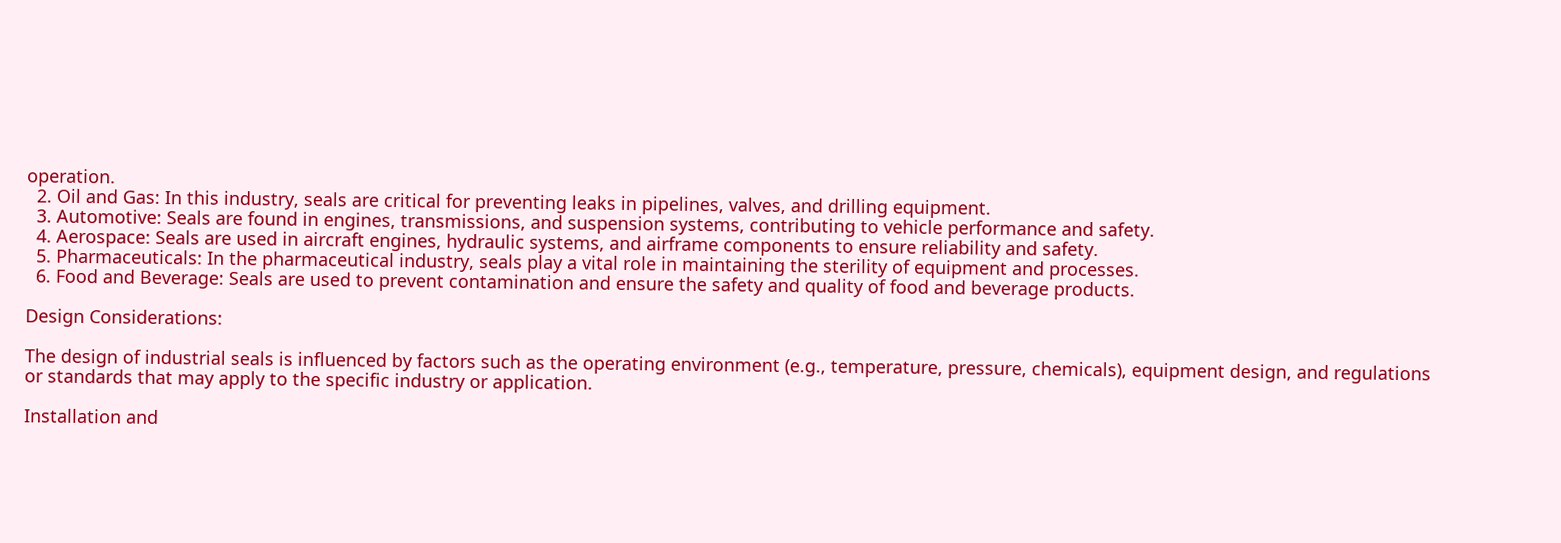operation.
  2. Oil and Gas: In this industry, seals are critical for preventing leaks in pipelines, valves, and drilling equipment.
  3. Automotive: Seals are found in engines, transmissions, and suspension systems, contributing to vehicle performance and safety.
  4. Aerospace: Seals are used in aircraft engines, hydraulic systems, and airframe components to ensure reliability and safety.
  5. Pharmaceuticals: In the pharmaceutical industry, seals play a vital role in maintaining the sterility of equipment and processes.
  6. Food and Beverage: Seals are used to prevent contamination and ensure the safety and quality of food and beverage products.

Design Considerations:

The design of industrial seals is influenced by factors such as the operating environment (e.g., temperature, pressure, chemicals), equipment design, and regulations or standards that may apply to the specific industry or application.

Installation and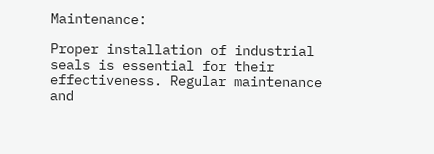Maintenance:

Proper installation of industrial seals is essential for their effectiveness. Regular maintenance and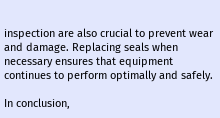inspection are also crucial to prevent wear and damage. Replacing seals when necessary ensures that equipment continues to perform optimally and safely.

In conclusion,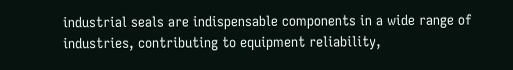industrial seals are indispensable components in a wide range of industries, contributing to equipment reliability,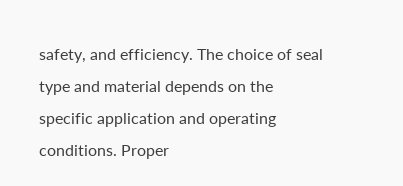safety, and efficiency. The choice of seal type and material depends on the specific application and operating conditions. Proper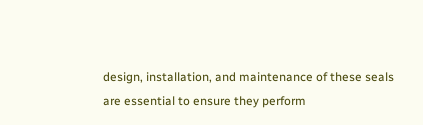design, installation, and maintenance of these seals are essential to ensure they perform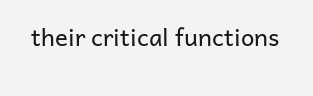their critical functions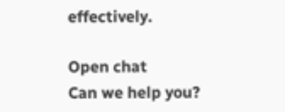effectively.

Open chat
Can we help you?